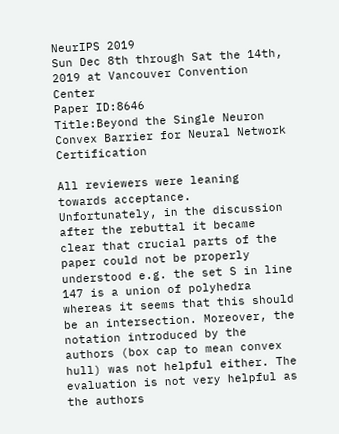NeurIPS 2019
Sun Dec 8th through Sat the 14th, 2019 at Vancouver Convention Center
Paper ID:8646
Title:Beyond the Single Neuron Convex Barrier for Neural Network Certification

All reviewers were leaning towards acceptance. Unfortunately, in the discussion after the rebuttal it became clear that crucial parts of the paper could not be properly understood e.g. the set S in line 147 is a union of polyhedra whereas it seems that this should be an intersection. Moreover, the notation introduced by the authors (box cap to mean convex hull) was not helpful either. The evaluation is not very helpful as the authors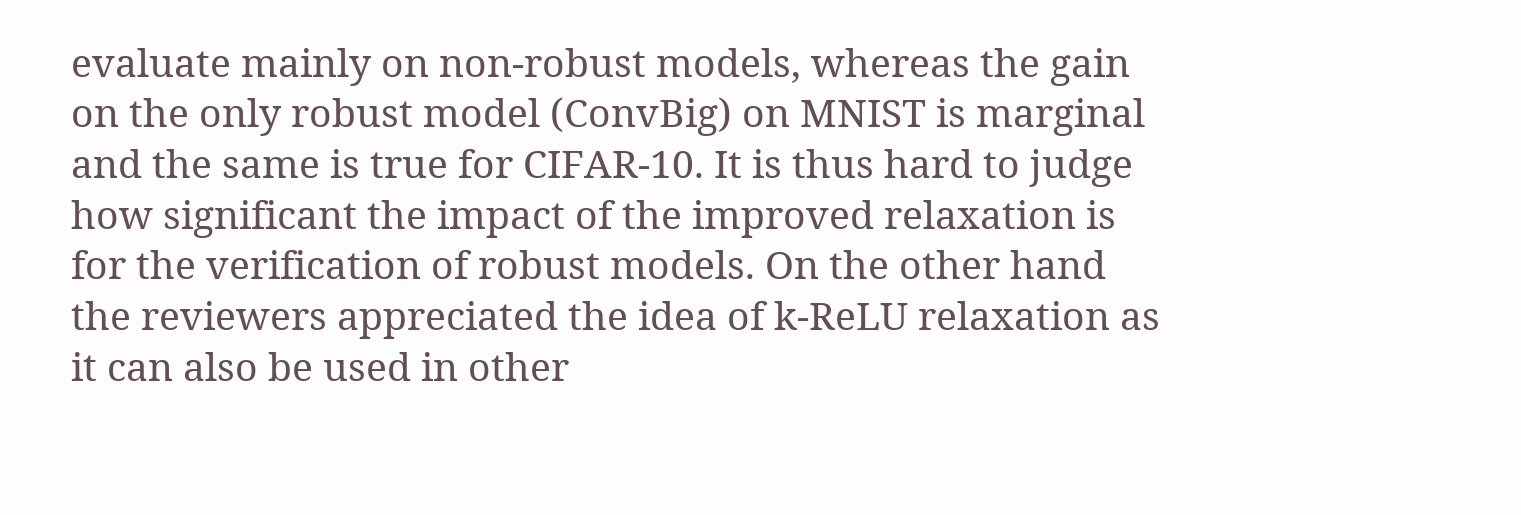evaluate mainly on non-robust models, whereas the gain on the only robust model (ConvBig) on MNIST is marginal and the same is true for CIFAR-10. It is thus hard to judge how significant the impact of the improved relaxation is for the verification of robust models. On the other hand the reviewers appreciated the idea of k-ReLU relaxation as it can also be used in other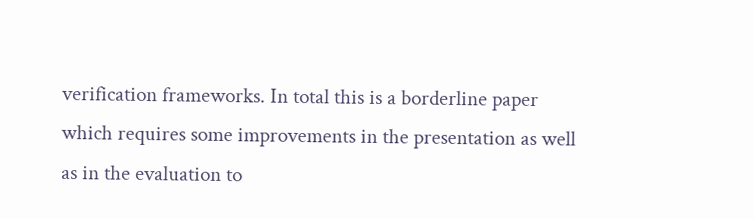verification frameworks. In total this is a borderline paper which requires some improvements in the presentation as well as in the evaluation to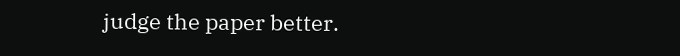judge the paper better.